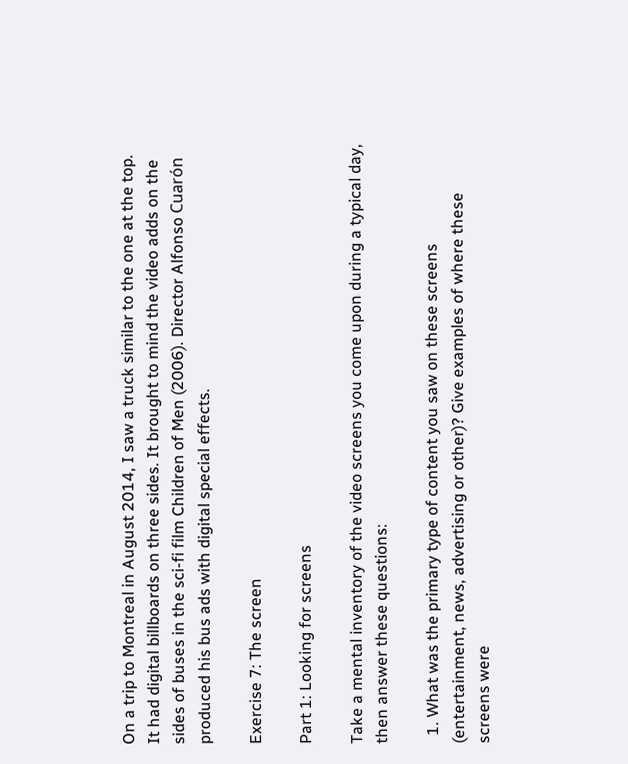On a trip to Montreal in August 2014, I saw a truck similar to the one at the top. It had digital billboards on three sides. It brought to mind the video adds on the sides of buses in the sci-fi film Children of Men (2006). Director Alfonso Cuarón produced his bus ads with digital special effects.

Exercise 7: The screen

Part 1: Looking for screens

Take a mental inventory of the video screens you come upon during a typical day, then answer these questions:

  1. What was the primary type of content you saw on these screens (entertainment, news, advertising or other)? Give examples of where these screens were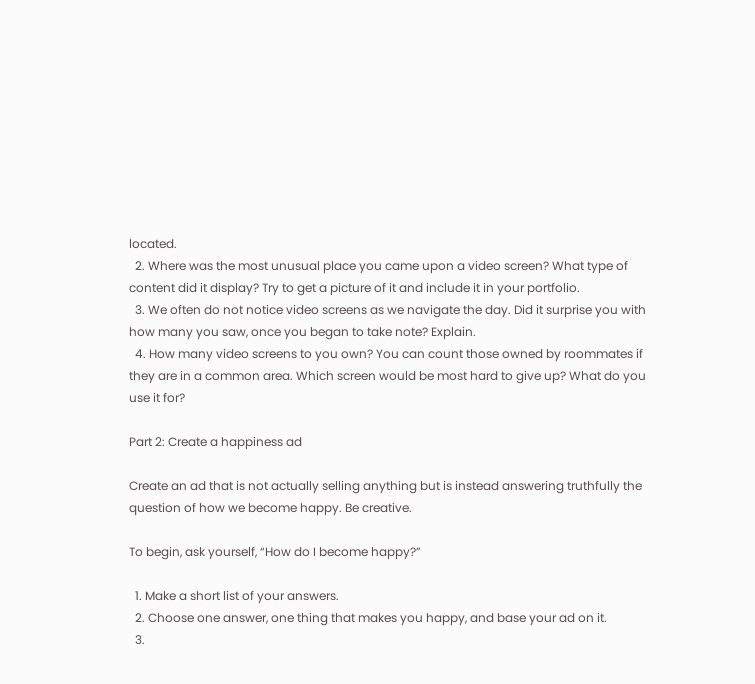located.
  2. Where was the most unusual place you came upon a video screen? What type of content did it display? Try to get a picture of it and include it in your portfolio.
  3. We often do not notice video screens as we navigate the day. Did it surprise you with how many you saw, once you began to take note? Explain.
  4. How many video screens to you own? You can count those owned by roommates if they are in a common area. Which screen would be most hard to give up? What do you use it for?

Part 2: Create a happiness ad

Create an ad that is not actually selling anything but is instead answering truthfully the question of how we become happy. Be creative.

To begin, ask yourself, “How do I become happy?”

  1. Make a short list of your answers.
  2. Choose one answer, one thing that makes you happy, and base your ad on it.
  3.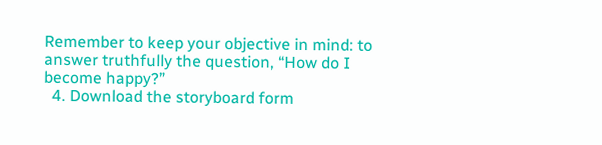Remember to keep your objective in mind: to answer truthfully the question, “How do I become happy?”
  4. Download the storyboard form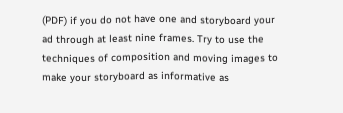(PDF) if you do not have one and storyboard your ad through at least nine frames. Try to use the techniques of composition and moving images to make your storyboard as informative as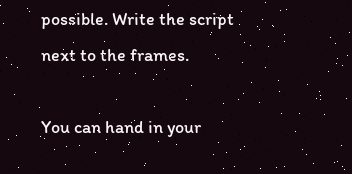possible. Write the script next to the frames.

You can hand in your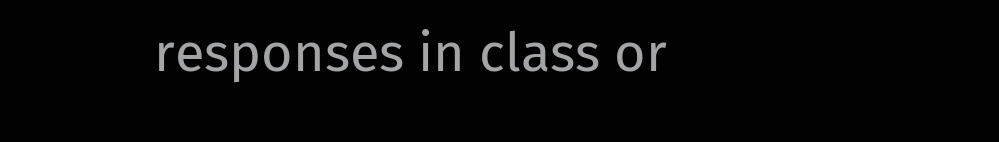responses in class or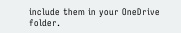include them in your OneDrive folder.